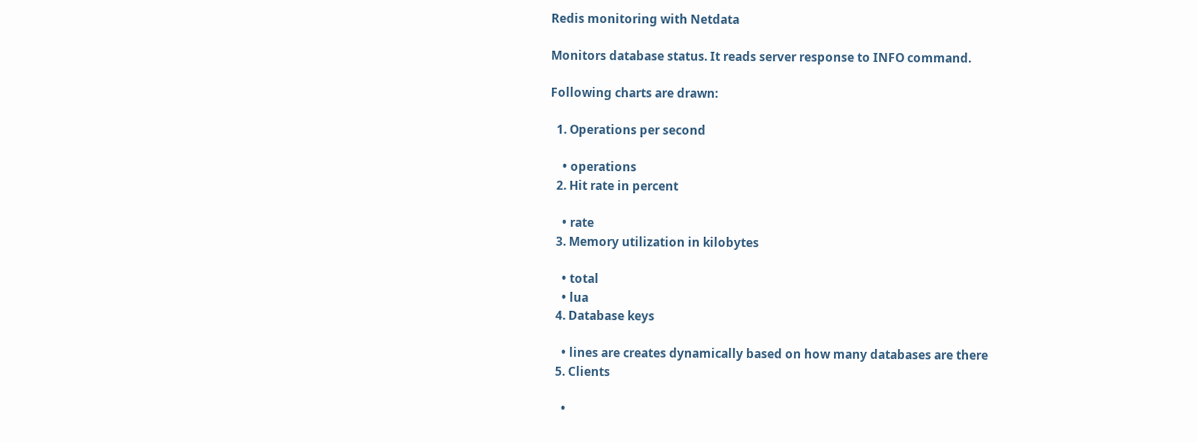Redis monitoring with Netdata

Monitors database status. It reads server response to INFO command.

Following charts are drawn:

  1. Operations per second

    • operations
  2. Hit rate in percent

    • rate
  3. Memory utilization in kilobytes

    • total
    • lua
  4. Database keys

    • lines are creates dynamically based on how many databases are there
  5. Clients

    •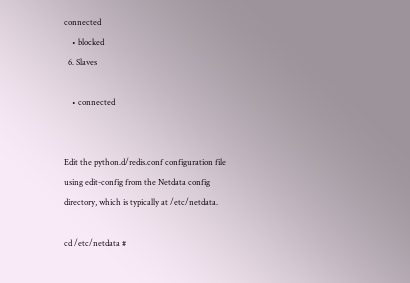connected
    • blocked
  6. Slaves

    • connected


Edit the python.d/redis.conf configuration file using edit-config from the Netdata config directory, which is typically at /etc/netdata.

cd /etc/netdata #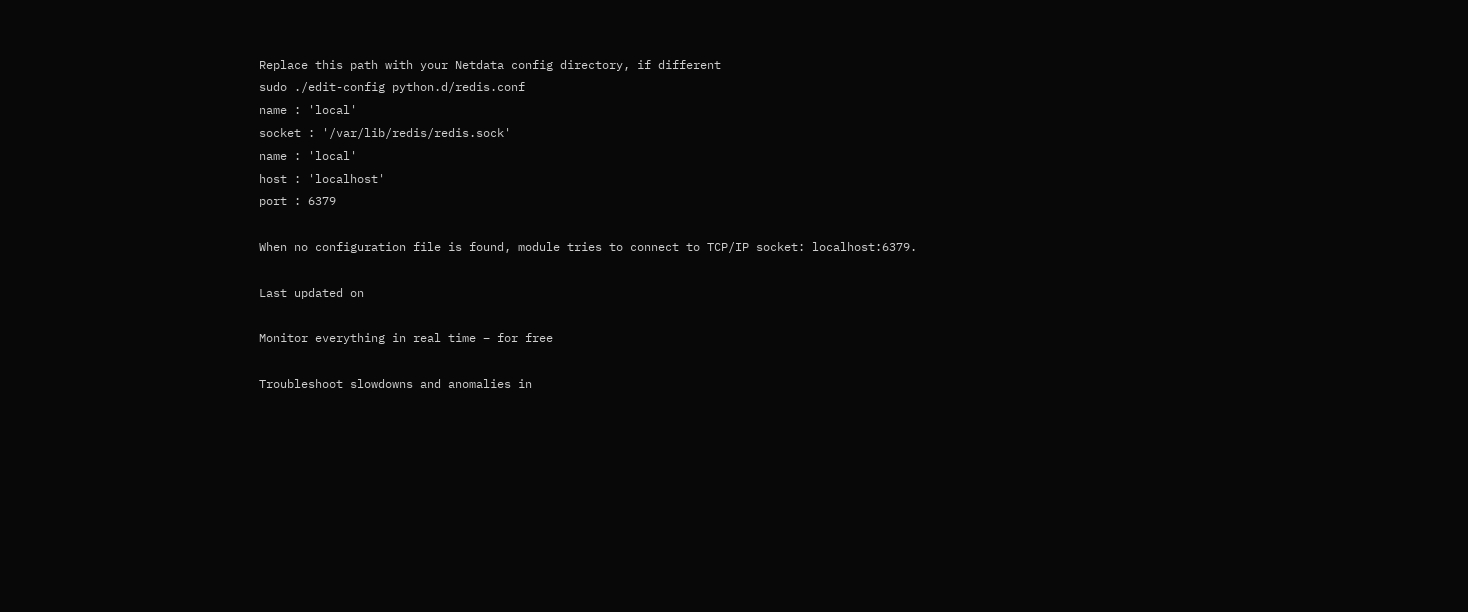Replace this path with your Netdata config directory, if different
sudo ./edit-config python.d/redis.conf
name : 'local'
socket : '/var/lib/redis/redis.sock'
name : 'local'
host : 'localhost'
port : 6379

When no configuration file is found, module tries to connect to TCP/IP socket: localhost:6379.

Last updated on

Monitor everything in real time – for free

Troubleshoot slowdowns and anomalies in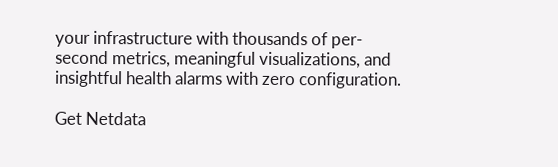your infrastructure with thousands of per-second metrics, meaningful visualizations, and insightful health alarms with zero configuration.

Get Netdata